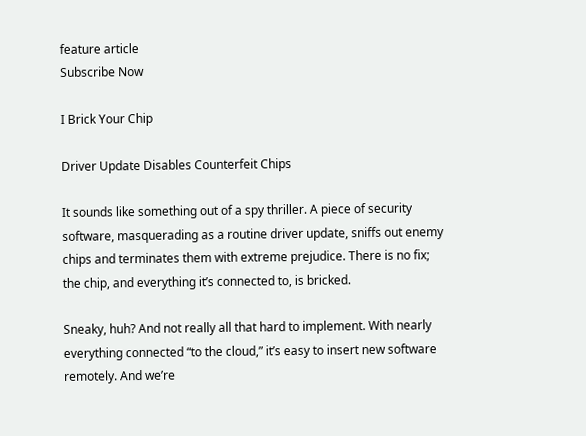feature article
Subscribe Now

I Brick Your Chip

Driver Update Disables Counterfeit Chips

It sounds like something out of a spy thriller. A piece of security software, masquerading as a routine driver update, sniffs out enemy chips and terminates them with extreme prejudice. There is no fix; the chip, and everything it’s connected to, is bricked.

Sneaky, huh? And not really all that hard to implement. With nearly everything connected “to the cloud,” it’s easy to insert new software remotely. And we’re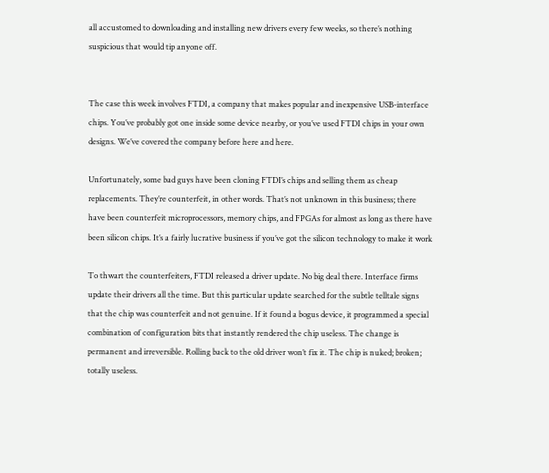all accustomed to downloading and installing new drivers every few weeks, so there’s nothing suspicious that would tip anyone off.


The case this week involves FTDI, a company that makes popular and inexpensive USB-interface chips. You’ve probably got one inside some device nearby, or you’ve used FTDI chips in your own designs. We’ve covered the company before here and here.

Unfortunately, some bad guys have been cloning FTDI’s chips and selling them as cheap replacements. They’re counterfeit, in other words. That’s not unknown in this business; there have been counterfeit microprocessors, memory chips, and FPGAs for almost as long as there have been silicon chips. It’s a fairly lucrative business if you’ve got the silicon technology to make it work

To thwart the counterfeiters, FTDI released a driver update. No big deal there. Interface firms update their drivers all the time. But this particular update searched for the subtle telltale signs that the chip was counterfeit and not genuine. If it found a bogus device, it programmed a special combination of configuration bits that instantly rendered the chip useless. The change is permanent and irreversible. Rolling back to the old driver won’t fix it. The chip is nuked; broken; totally useless.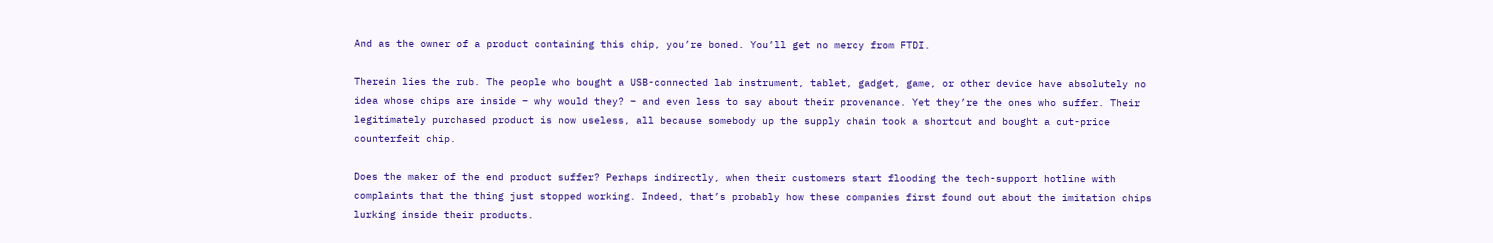And as the owner of a product containing this chip, you’re boned. You’ll get no mercy from FTDI.

Therein lies the rub. The people who bought a USB-connected lab instrument, tablet, gadget, game, or other device have absolutely no idea whose chips are inside – why would they? – and even less to say about their provenance. Yet they’re the ones who suffer. Their legitimately purchased product is now useless, all because somebody up the supply chain took a shortcut and bought a cut-price counterfeit chip.

Does the maker of the end product suffer? Perhaps indirectly, when their customers start flooding the tech-support hotline with complaints that the thing just stopped working. Indeed, that’s probably how these companies first found out about the imitation chips lurking inside their products.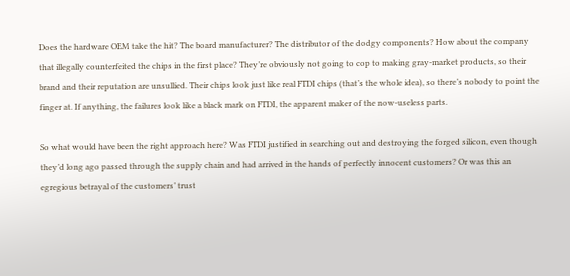Does the hardware OEM take the hit? The board manufacturer? The distributor of the dodgy components? How about the company that illegally counterfeited the chips in the first place? They’re obviously not going to cop to making gray-market products, so their brand and their reputation are unsullied. Their chips look just like real FTDI chips (that’s the whole idea), so there’s nobody to point the finger at. If anything, the failures look like a black mark on FTDI, the apparent maker of the now-useless parts.

So what would have been the right approach here? Was FTDI justified in searching out and destroying the forged silicon, even though they’d long ago passed through the supply chain and had arrived in the hands of perfectly innocent customers? Or was this an egregious betrayal of the customers’ trust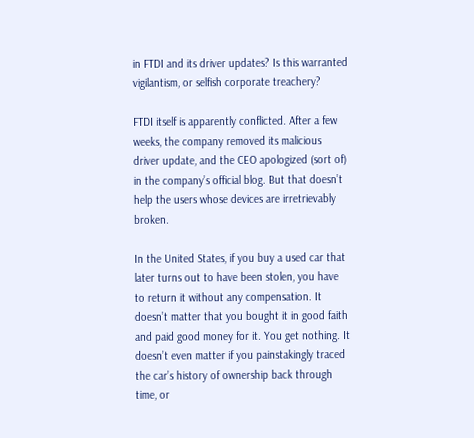in FTDI and its driver updates? Is this warranted vigilantism, or selfish corporate treachery?

FTDI itself is apparently conflicted. After a few weeks, the company removed its malicious driver update, and the CEO apologized (sort of) in the company’s official blog. But that doesn’t help the users whose devices are irretrievably broken.

In the United States, if you buy a used car that later turns out to have been stolen, you have to return it without any compensation. It doesn’t matter that you bought it in good faith and paid good money for it. You get nothing. It doesn’t even matter if you painstakingly traced the car’s history of ownership back through time, or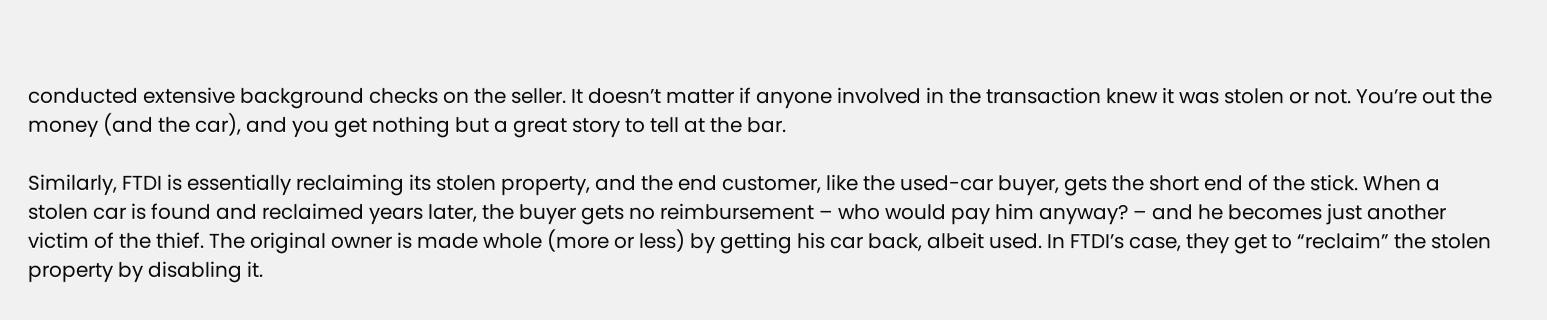conducted extensive background checks on the seller. It doesn’t matter if anyone involved in the transaction knew it was stolen or not. You’re out the money (and the car), and you get nothing but a great story to tell at the bar.

Similarly, FTDI is essentially reclaiming its stolen property, and the end customer, like the used-car buyer, gets the short end of the stick. When a stolen car is found and reclaimed years later, the buyer gets no reimbursement – who would pay him anyway? – and he becomes just another victim of the thief. The original owner is made whole (more or less) by getting his car back, albeit used. In FTDI’s case, they get to “reclaim” the stolen property by disabling it.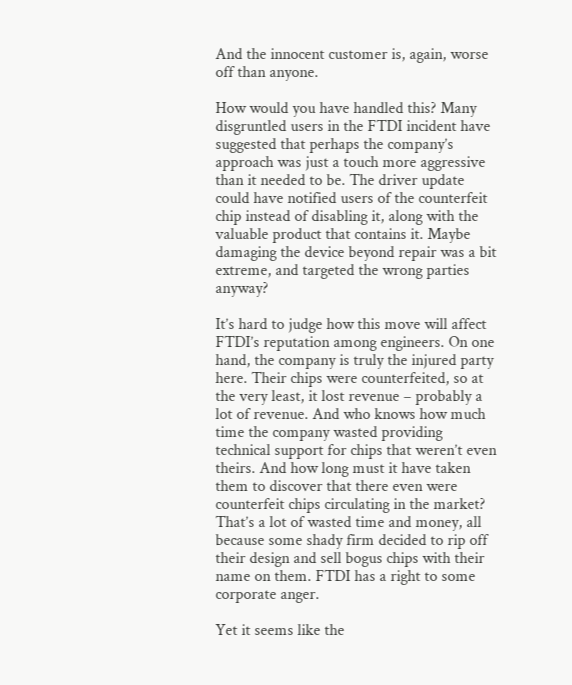And the innocent customer is, again, worse off than anyone.

How would you have handled this? Many disgruntled users in the FTDI incident have suggested that perhaps the company’s approach was just a touch more aggressive than it needed to be. The driver update could have notified users of the counterfeit chip instead of disabling it, along with the valuable product that contains it. Maybe damaging the device beyond repair was a bit extreme, and targeted the wrong parties anyway?

It’s hard to judge how this move will affect FTDI’s reputation among engineers. On one hand, the company is truly the injured party here. Their chips were counterfeited, so at the very least, it lost revenue – probably a lot of revenue. And who knows how much time the company wasted providing technical support for chips that weren’t even theirs. And how long must it have taken them to discover that there even were counterfeit chips circulating in the market? That’s a lot of wasted time and money, all because some shady firm decided to rip off their design and sell bogus chips with their name on them. FTDI has a right to some corporate anger.

Yet it seems like the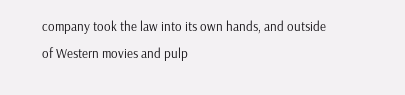company took the law into its own hands, and outside of Western movies and pulp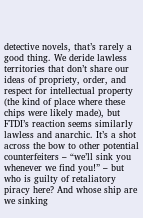detective novels, that’s rarely a good thing. We deride lawless territories that don’t share our ideas of propriety, order, and respect for intellectual property (the kind of place where these chips were likely made), but FTDI’s reaction seems similarly lawless and anarchic. It’s a shot across the bow to other potential counterfeiters – “we’ll sink you whenever we find you!” – but who is guilty of retaliatory piracy here? And whose ship are we sinking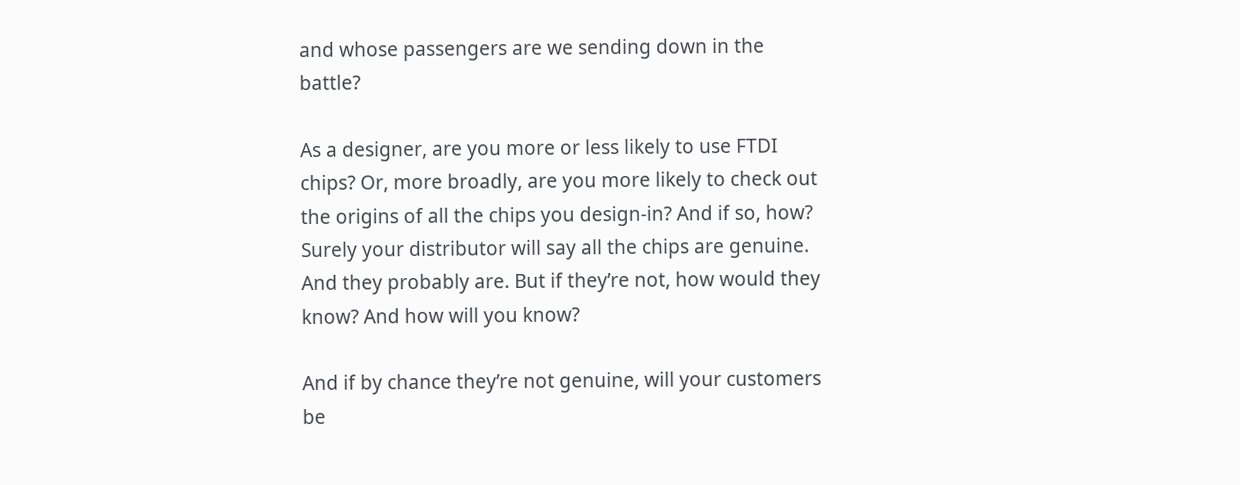and whose passengers are we sending down in the battle?

As a designer, are you more or less likely to use FTDI chips? Or, more broadly, are you more likely to check out the origins of all the chips you design-in? And if so, how? Surely your distributor will say all the chips are genuine. And they probably are. But if they’re not, how would they know? And how will you know?

And if by chance they’re not genuine, will your customers be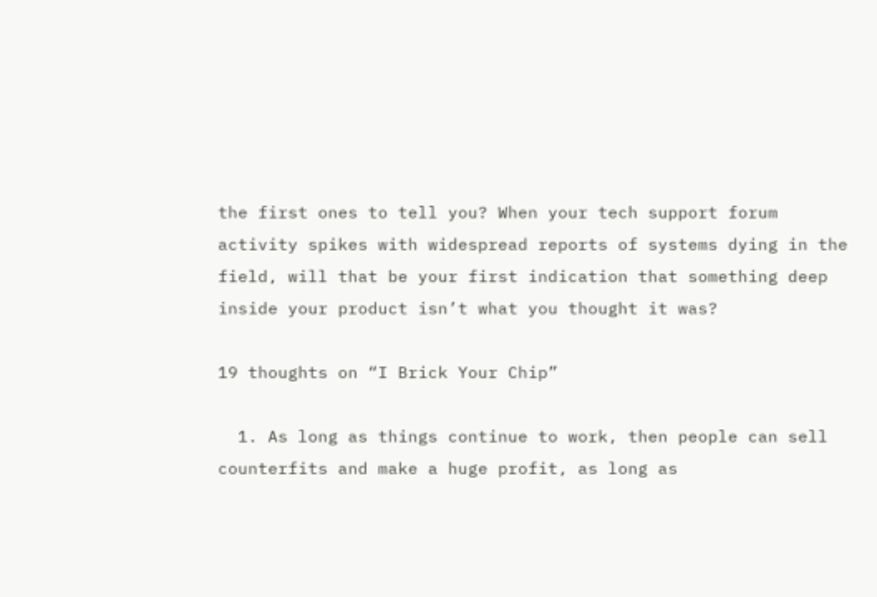the first ones to tell you? When your tech support forum activity spikes with widespread reports of systems dying in the field, will that be your first indication that something deep inside your product isn’t what you thought it was?

19 thoughts on “I Brick Your Chip”

  1. As long as things continue to work, then people can sell counterfits and make a huge profit, as long as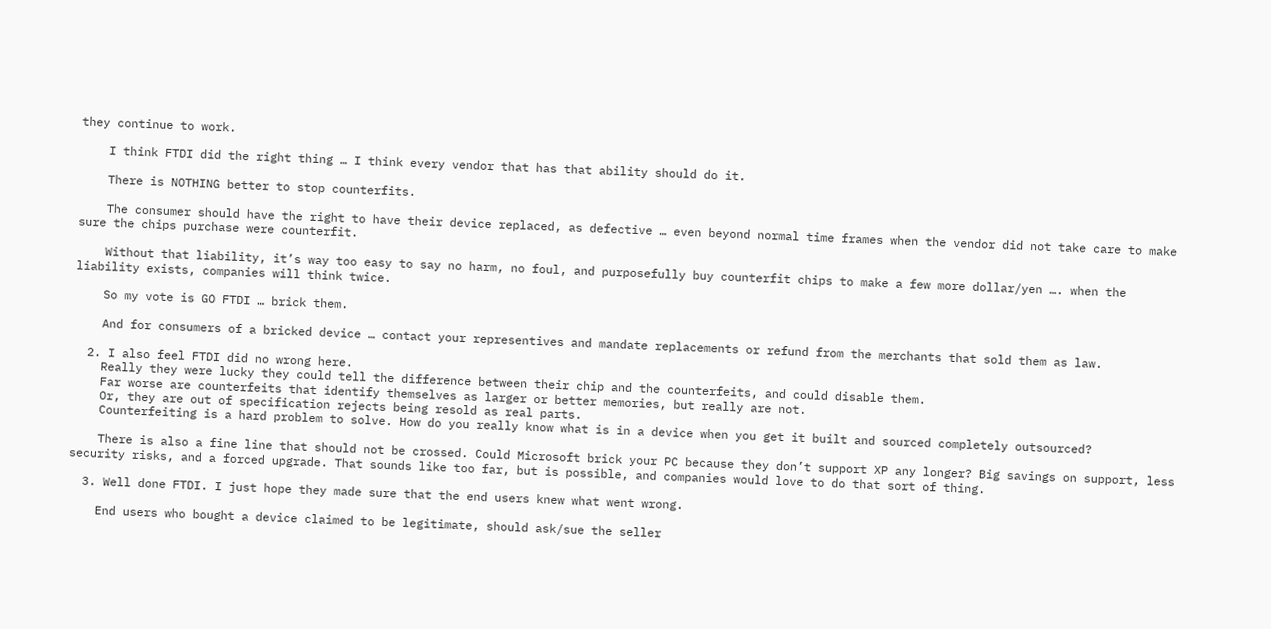they continue to work.

    I think FTDI did the right thing … I think every vendor that has that ability should do it.

    There is NOTHING better to stop counterfits.

    The consumer should have the right to have their device replaced, as defective … even beyond normal time frames when the vendor did not take care to make sure the chips purchase were counterfit.

    Without that liability, it’s way too easy to say no harm, no foul, and purposefully buy counterfit chips to make a few more dollar/yen …. when the liability exists, companies will think twice.

    So my vote is GO FTDI … brick them.

    And for consumers of a bricked device … contact your representives and mandate replacements or refund from the merchants that sold them as law.

  2. I also feel FTDI did no wrong here.
    Really they were lucky they could tell the difference between their chip and the counterfeits, and could disable them.
    Far worse are counterfeits that identify themselves as larger or better memories, but really are not.
    Or, they are out of specification rejects being resold as real parts.
    Counterfeiting is a hard problem to solve. How do you really know what is in a device when you get it built and sourced completely outsourced?

    There is also a fine line that should not be crossed. Could Microsoft brick your PC because they don’t support XP any longer? Big savings on support, less security risks, and a forced upgrade. That sounds like too far, but is possible, and companies would love to do that sort of thing.

  3. Well done FTDI. I just hope they made sure that the end users knew what went wrong.

    End users who bought a device claimed to be legitimate, should ask/sue the seller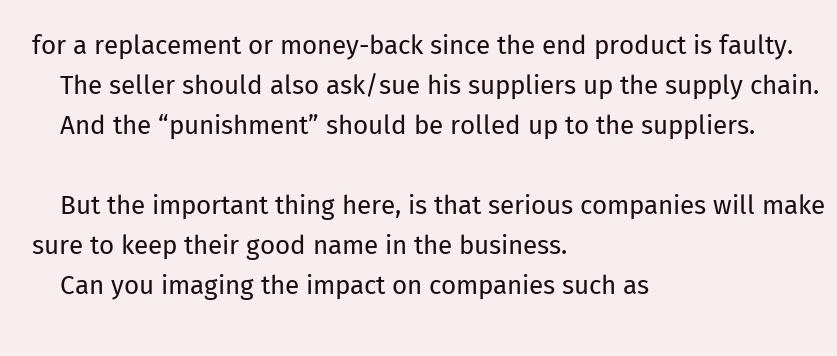for a replacement or money-back since the end product is faulty.
    The seller should also ask/sue his suppliers up the supply chain.
    And the “punishment” should be rolled up to the suppliers.

    But the important thing here, is that serious companies will make sure to keep their good name in the business.
    Can you imaging the impact on companies such as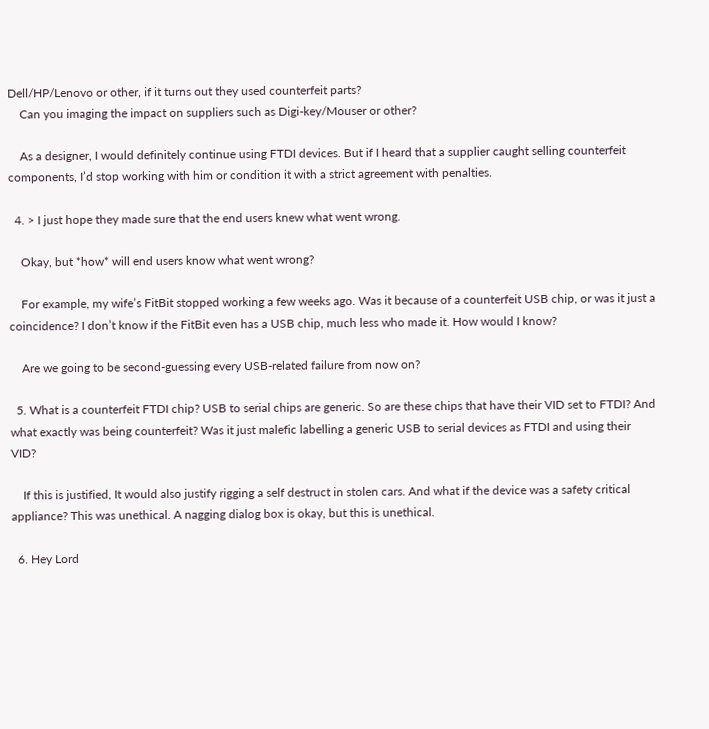Dell/HP/Lenovo or other, if it turns out they used counterfeit parts?
    Can you imaging the impact on suppliers such as Digi-key/Mouser or other?

    As a designer, I would definitely continue using FTDI devices. But if I heard that a supplier caught selling counterfeit components, I’d stop working with him or condition it with a strict agreement with penalties.

  4. > I just hope they made sure that the end users knew what went wrong.

    Okay, but *how* will end users know what went wrong?

    For example, my wife’s FitBit stopped working a few weeks ago. Was it because of a counterfeit USB chip, or was it just a coincidence? I don’t know if the FitBit even has a USB chip, much less who made it. How would I know?

    Are we going to be second-guessing every USB-related failure from now on?

  5. What is a counterfeit FTDI chip? USB to serial chips are generic. So are these chips that have their VID set to FTDI? And what exactly was being counterfeit? Was it just malefic labelling a generic USB to serial devices as FTDI and using their VID?

    If this is justified, It would also justify rigging a self destruct in stolen cars. And what if the device was a safety critical appliance? This was unethical. A nagging dialog box is okay, but this is unethical.

  6. Hey Lord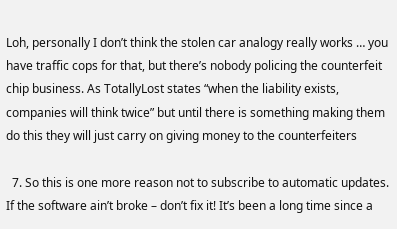Loh, personally I don’t think the stolen car analogy really works … you have traffic cops for that, but there’s nobody policing the counterfeit chip business. As TotallyLost states “when the liability exists, companies will think twice” but until there is something making them do this they will just carry on giving money to the counterfeiters

  7. So this is one more reason not to subscribe to automatic updates. If the software ain’t broke – don’t fix it! It’s been a long time since a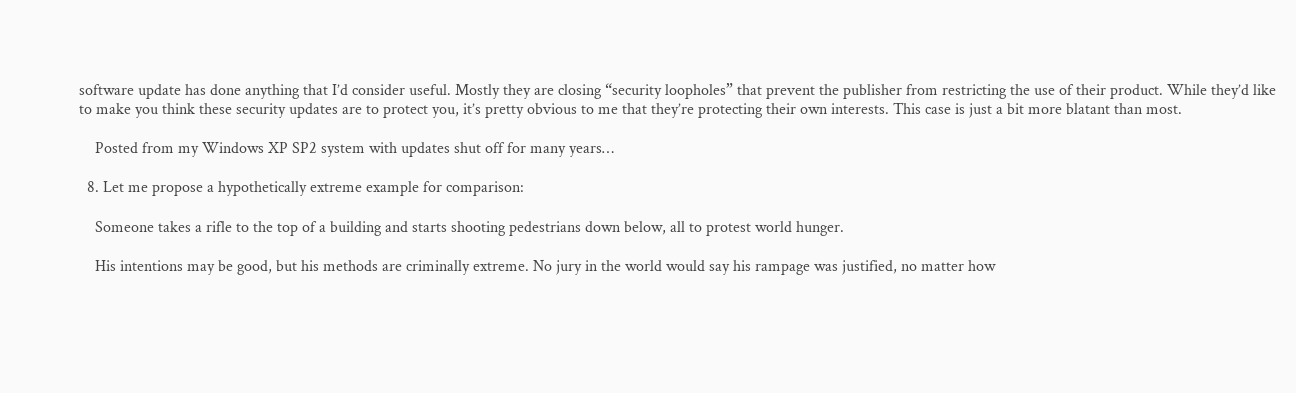software update has done anything that I’d consider useful. Mostly they are closing “security loopholes” that prevent the publisher from restricting the use of their product. While they’d like to make you think these security updates are to protect you, it’s pretty obvious to me that they’re protecting their own interests. This case is just a bit more blatant than most.

    Posted from my Windows XP SP2 system with updates shut off for many years…

  8. Let me propose a hypothetically extreme example for comparison:

    Someone takes a rifle to the top of a building and starts shooting pedestrians down below, all to protest world hunger.

    His intentions may be good, but his methods are criminally extreme. No jury in the world would say his rampage was justified, no matter how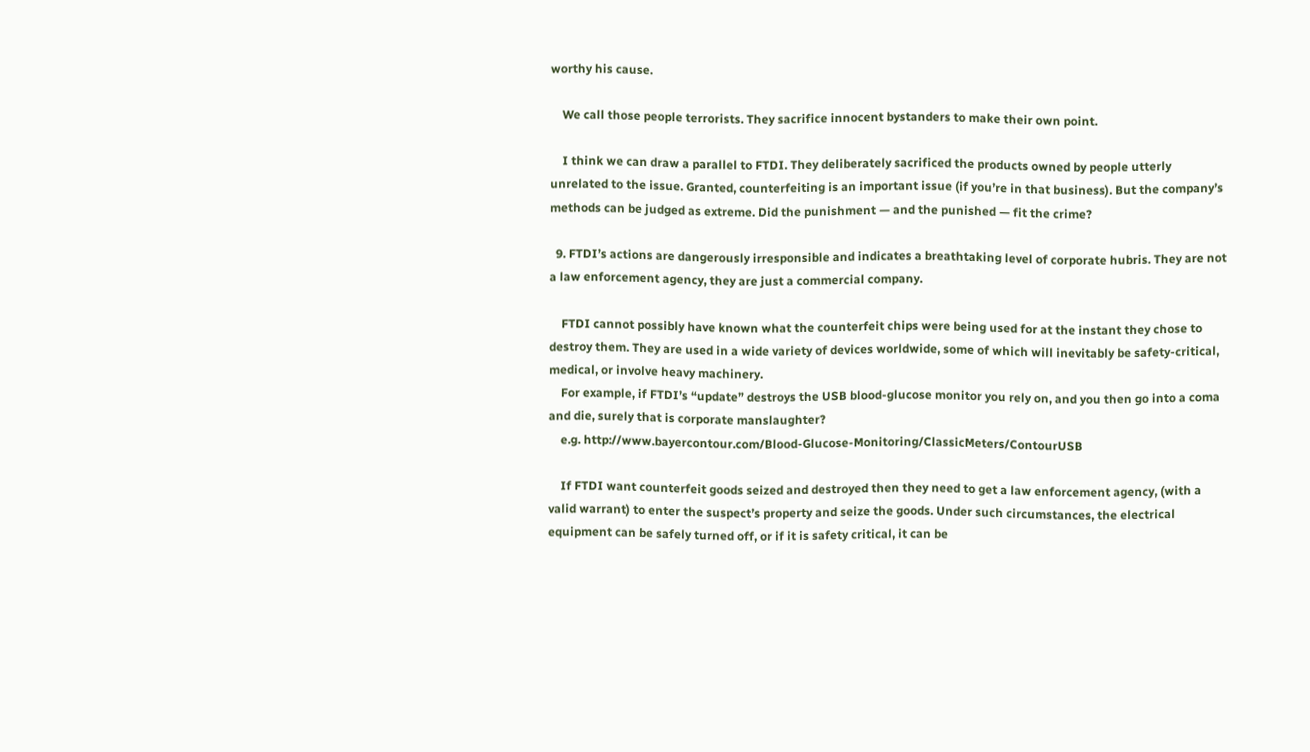worthy his cause.

    We call those people terrorists. They sacrifice innocent bystanders to make their own point.

    I think we can draw a parallel to FTDI. They deliberately sacrificed the products owned by people utterly unrelated to the issue. Granted, counterfeiting is an important issue (if you’re in that business). But the company’s methods can be judged as extreme. Did the punishment — and the punished — fit the crime?

  9. FTDI’s actions are dangerously irresponsible and indicates a breathtaking level of corporate hubris. They are not a law enforcement agency, they are just a commercial company.

    FTDI cannot possibly have known what the counterfeit chips were being used for at the instant they chose to destroy them. They are used in a wide variety of devices worldwide, some of which will inevitably be safety-critical, medical, or involve heavy machinery.
    For example, if FTDI’s “update” destroys the USB blood-glucose monitor you rely on, and you then go into a coma and die, surely that is corporate manslaughter?
    e.g. http://www.bayercontour.com/Blood-Glucose-Monitoring/ClassicMeters/ContourUSB

    If FTDI want counterfeit goods seized and destroyed then they need to get a law enforcement agency, (with a valid warrant) to enter the suspect’s property and seize the goods. Under such circumstances, the electrical equipment can be safely turned off, or if it is safety critical, it can be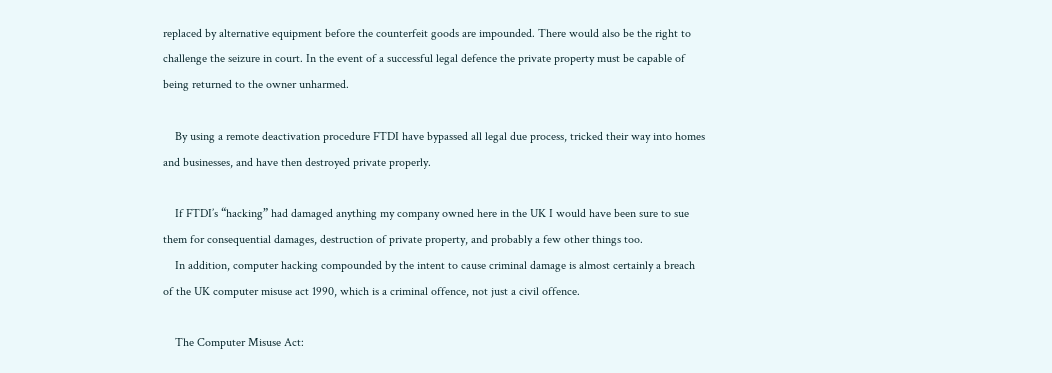replaced by alternative equipment before the counterfeit goods are impounded. There would also be the right to challenge the seizure in court. In the event of a successful legal defence the private property must be capable of being returned to the owner unharmed.

    By using a remote deactivation procedure FTDI have bypassed all legal due process, tricked their way into homes and businesses, and have then destroyed private properly.

    If FTDI’s “hacking” had damaged anything my company owned here in the UK I would have been sure to sue them for consequential damages, destruction of private property, and probably a few other things too.
    In addition, computer hacking compounded by the intent to cause criminal damage is almost certainly a breach of the UK computer misuse act 1990, which is a criminal offence, not just a civil offence.

    The Computer Misuse Act: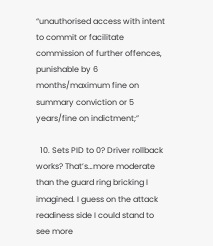“unauthorised access with intent to commit or facilitate commission of further offences, punishable by 6 months/maximum fine on summary conviction or 5 years/fine on indictment;”

  10. Sets PID to 0? Driver rollback works? That’s…more moderate than the guard ring bricking I imagined. I guess on the attack readiness side I could stand to see more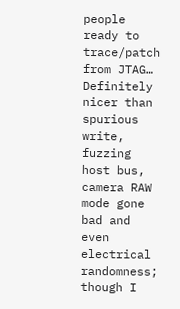people ready to trace/patch from JTAG… Definitely nicer than spurious write, fuzzing host bus, camera RAW mode gone bad and even electrical randomness; though I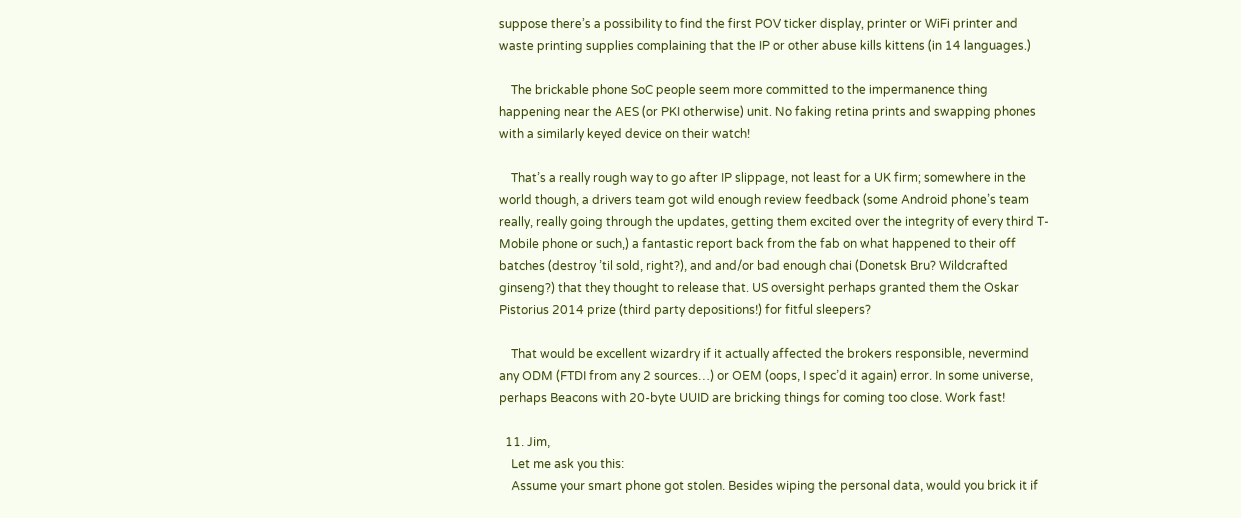suppose there’s a possibility to find the first POV ticker display, printer or WiFi printer and waste printing supplies complaining that the IP or other abuse kills kittens (in 14 languages.)

    The brickable phone SoC people seem more committed to the impermanence thing happening near the AES (or PKI otherwise) unit. No faking retina prints and swapping phones with a similarly keyed device on their watch!

    That’s a really rough way to go after IP slippage, not least for a UK firm; somewhere in the world though, a drivers team got wild enough review feedback (some Android phone’s team really, really going through the updates, getting them excited over the integrity of every third T-Mobile phone or such,) a fantastic report back from the fab on what happened to their off batches (destroy ’til sold, right?), and and/or bad enough chai (Donetsk Bru? Wildcrafted ginseng?) that they thought to release that. US oversight perhaps granted them the Oskar Pistorius 2014 prize (third party depositions!) for fitful sleepers?

    That would be excellent wizardry if it actually affected the brokers responsible, nevermind any ODM (FTDI from any 2 sources…) or OEM (oops, I spec’d it again) error. In some universe, perhaps Beacons with 20-byte UUID are bricking things for coming too close. Work fast!

  11. Jim,
    Let me ask you this:
    Assume your smart phone got stolen. Besides wiping the personal data, would you brick it if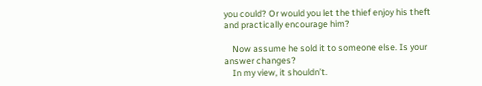you could? Or would you let the thief enjoy his theft and practically encourage him?

    Now assume he sold it to someone else. Is your answer changes?
    In my view, it shouldn’t.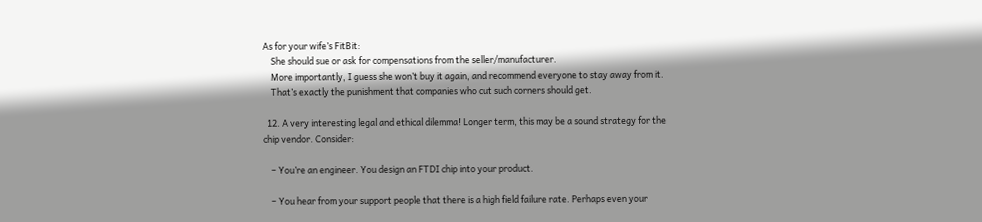As for your wife’s FitBit:
    She should sue or ask for compensations from the seller/manufacturer.
    More importantly, I guess she won’t buy it again, and recommend everyone to stay away from it.
    That’s exactly the punishment that companies who cut such corners should get.

  12. A very interesting legal and ethical dilemma! Longer term, this may be a sound strategy for the chip vendor. Consider:

    – You’re an engineer. You design an FTDI chip into your product.

    – You hear from your support people that there is a high field failure rate. Perhaps even your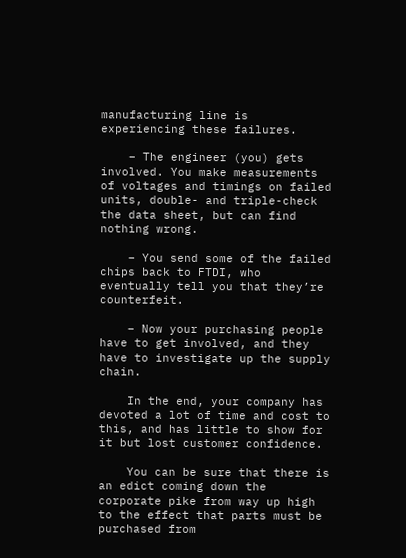manufacturing line is experiencing these failures.

    – The engineer (you) gets involved. You make measurements of voltages and timings on failed units, double- and triple-check the data sheet, but can find nothing wrong.

    – You send some of the failed chips back to FTDI, who eventually tell you that they’re counterfeit.

    – Now your purchasing people have to get involved, and they have to investigate up the supply chain.

    In the end, your company has devoted a lot of time and cost to this, and has little to show for it but lost customer confidence.

    You can be sure that there is an edict coming down the corporate pike from way up high to the effect that parts must be purchased from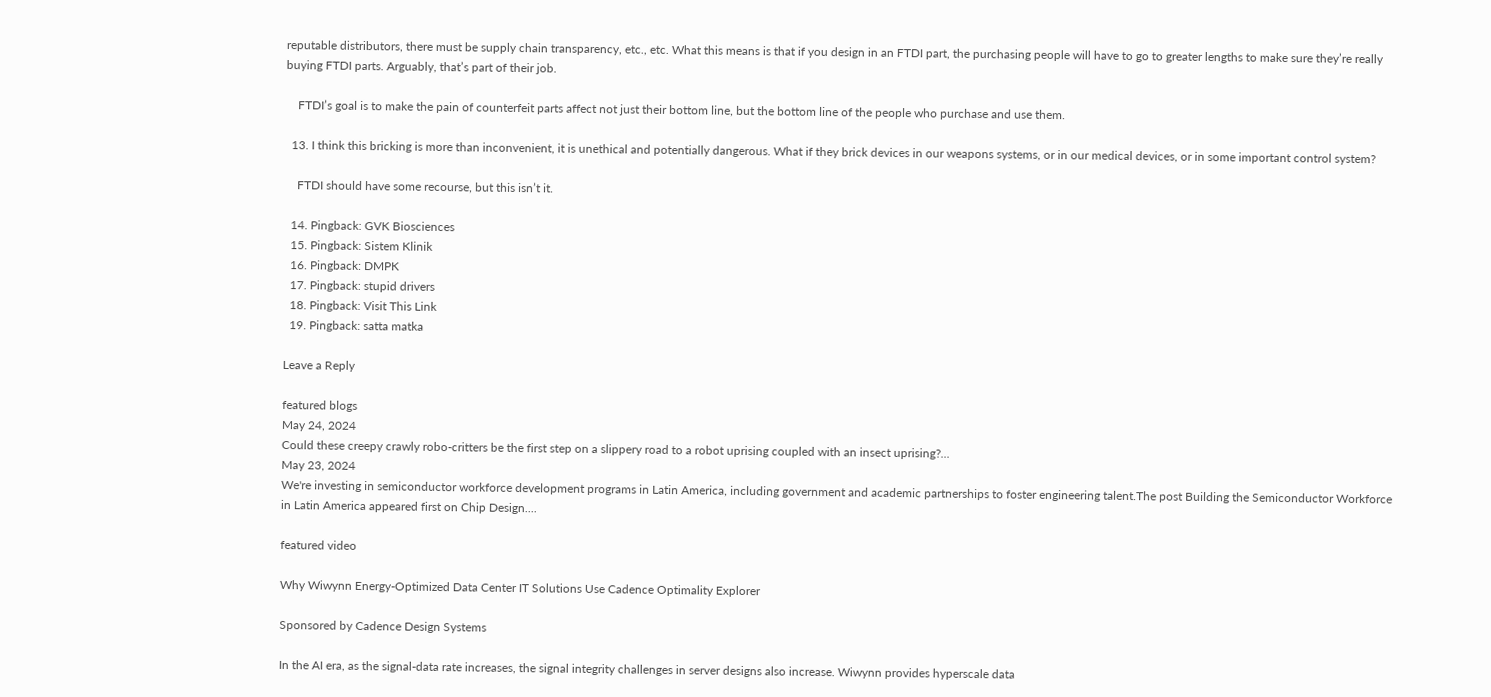reputable distributors, there must be supply chain transparency, etc., etc. What this means is that if you design in an FTDI part, the purchasing people will have to go to greater lengths to make sure they’re really buying FTDI parts. Arguably, that’s part of their job.

    FTDI’s goal is to make the pain of counterfeit parts affect not just their bottom line, but the bottom line of the people who purchase and use them.

  13. I think this bricking is more than inconvenient, it is unethical and potentially dangerous. What if they brick devices in our weapons systems, or in our medical devices, or in some important control system?

    FTDI should have some recourse, but this isn’t it.

  14. Pingback: GVK Biosciences
  15. Pingback: Sistem Klinik
  16. Pingback: DMPK
  17. Pingback: stupid drivers
  18. Pingback: Visit This Link
  19. Pingback: satta matka

Leave a Reply

featured blogs
May 24, 2024
Could these creepy crawly robo-critters be the first step on a slippery road to a robot uprising coupled with an insect uprising?...
May 23, 2024
We're investing in semiconductor workforce development programs in Latin America, including government and academic partnerships to foster engineering talent.The post Building the Semiconductor Workforce in Latin America appeared first on Chip Design....

featured video

Why Wiwynn Energy-Optimized Data Center IT Solutions Use Cadence Optimality Explorer

Sponsored by Cadence Design Systems

In the AI era, as the signal-data rate increases, the signal integrity challenges in server designs also increase. Wiwynn provides hyperscale data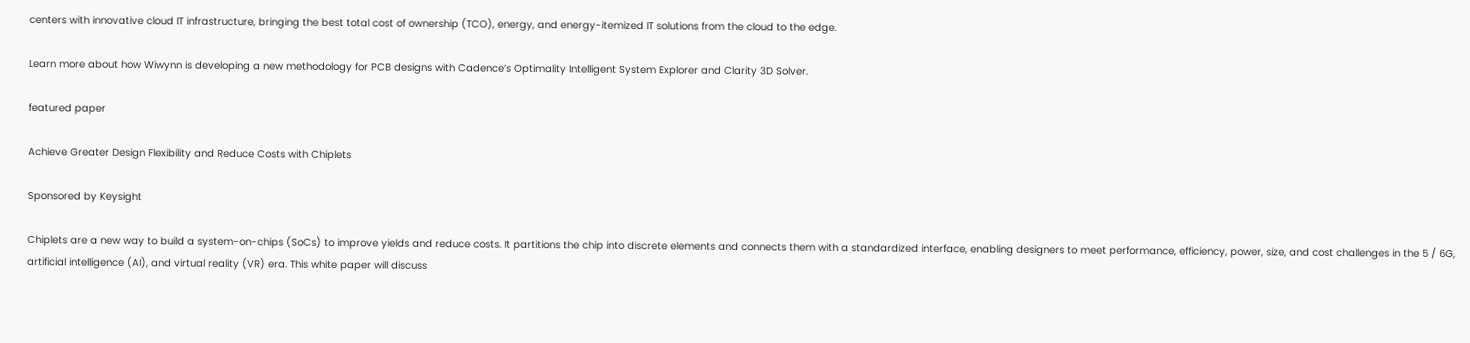centers with innovative cloud IT infrastructure, bringing the best total cost of ownership (TCO), energy, and energy-itemized IT solutions from the cloud to the edge.

Learn more about how Wiwynn is developing a new methodology for PCB designs with Cadence’s Optimality Intelligent System Explorer and Clarity 3D Solver.

featured paper

Achieve Greater Design Flexibility and Reduce Costs with Chiplets

Sponsored by Keysight

Chiplets are a new way to build a system-on-chips (SoCs) to improve yields and reduce costs. It partitions the chip into discrete elements and connects them with a standardized interface, enabling designers to meet performance, efficiency, power, size, and cost challenges in the 5 / 6G, artificial intelligence (AI), and virtual reality (VR) era. This white paper will discuss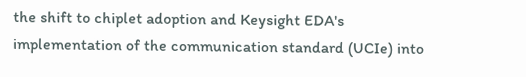the shift to chiplet adoption and Keysight EDA's implementation of the communication standard (UCIe) into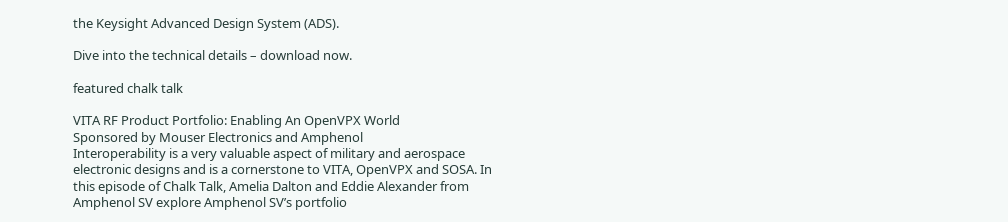the Keysight Advanced Design System (ADS).

Dive into the technical details – download now.

featured chalk talk

VITA RF Product Portfolio: Enabling An OpenVPX World
Sponsored by Mouser Electronics and Amphenol
Interoperability is a very valuable aspect of military and aerospace electronic designs and is a cornerstone to VITA, OpenVPX and SOSA. In this episode of Chalk Talk, Amelia Dalton and Eddie Alexander from Amphenol SV explore Amphenol SV’s portfolio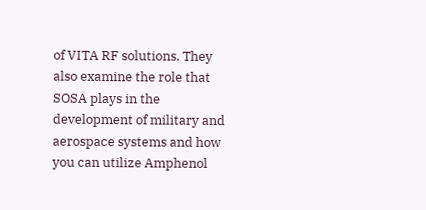of VITA RF solutions. They also examine the role that SOSA plays in the development of military and aerospace systems and how you can utilize Amphenol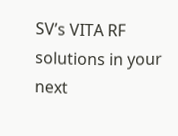SV’s VITA RF solutions in your next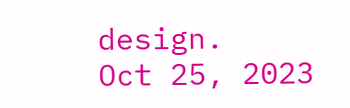design.
Oct 25, 2023